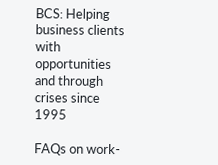BCS: Helping business clients with opportunities and through crises since 1995

FAQs on work-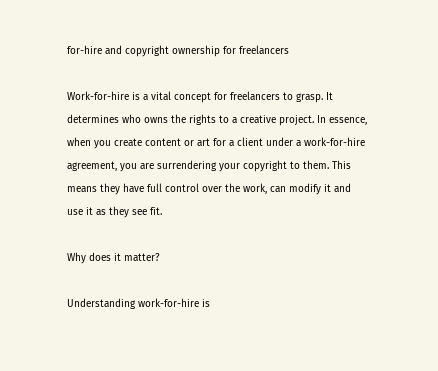for-hire and copyright ownership for freelancers

Work-for-hire is a vital concept for freelancers to grasp. It determines who owns the rights to a creative project. In essence, when you create content or art for a client under a work-for-hire agreement, you are surrendering your copyright to them. This means they have full control over the work, can modify it and use it as they see fit.

Why does it matter?

Understanding work-for-hire is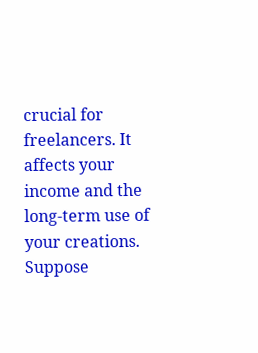crucial for freelancers. It affects your income and the long-term use of your creations. Suppose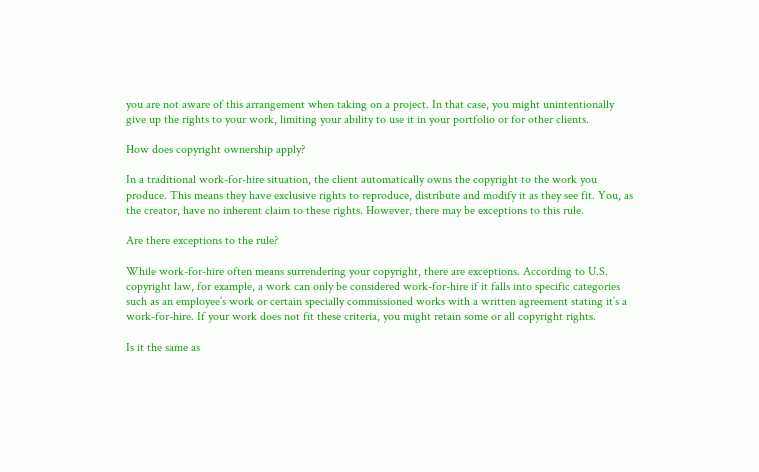you are not aware of this arrangement when taking on a project. In that case, you might unintentionally give up the rights to your work, limiting your ability to use it in your portfolio or for other clients.

How does copyright ownership apply?

In a traditional work-for-hire situation, the client automatically owns the copyright to the work you produce. This means they have exclusive rights to reproduce, distribute and modify it as they see fit. You, as the creator, have no inherent claim to these rights. However, there may be exceptions to this rule.

Are there exceptions to the rule?

While work-for-hire often means surrendering your copyright, there are exceptions. According to U.S. copyright law, for example, a work can only be considered work-for-hire if it falls into specific categories such as an employee’s work or certain specially commissioned works with a written agreement stating it’s a work-for-hire. If your work does not fit these criteria, you might retain some or all copyright rights.

Is it the same as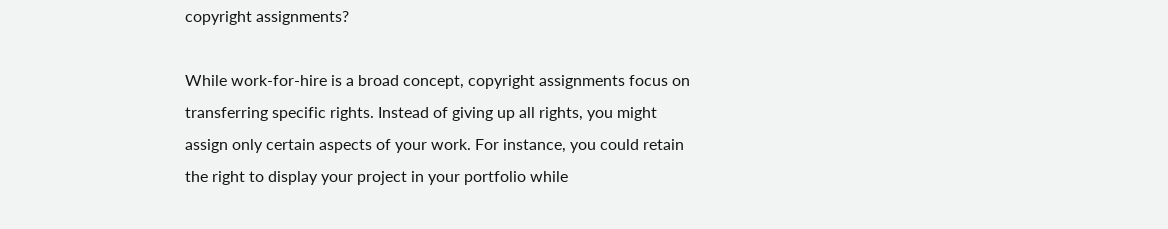copyright assignments?

While work-for-hire is a broad concept, copyright assignments focus on transferring specific rights. Instead of giving up all rights, you might assign only certain aspects of your work. For instance, you could retain the right to display your project in your portfolio while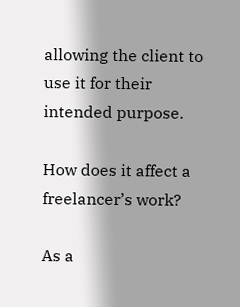allowing the client to use it for their intended purpose.

How does it affect a freelancer’s work?

As a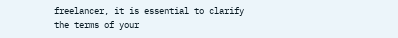freelancer, it is essential to clarify the terms of your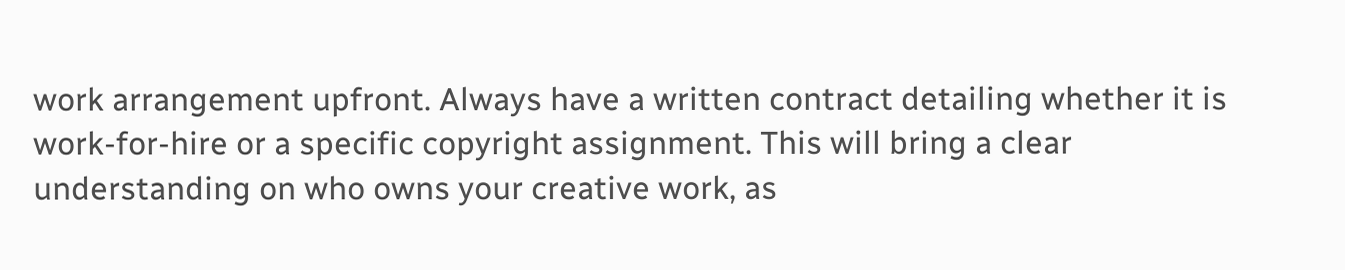work arrangement upfront. Always have a written contract detailing whether it is work-for-hire or a specific copyright assignment. This will bring a clear understanding on who owns your creative work, as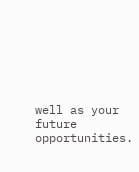well as your future opportunities.